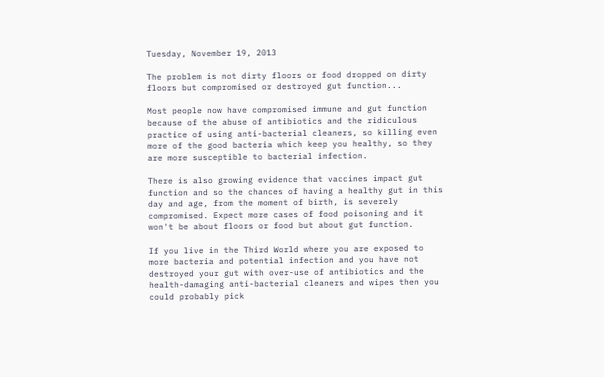Tuesday, November 19, 2013

The problem is not dirty floors or food dropped on dirty floors but compromised or destroyed gut function...

Most people now have compromised immune and gut function because of the abuse of antibiotics and the ridiculous practice of using anti-bacterial cleaners, so killing even more of the good bacteria which keep you healthy, so they are more susceptible to bacterial infection.

There is also growing evidence that vaccines impact gut function and so the chances of having a healthy gut in this day and age, from the moment of birth, is severely compromised. Expect more cases of food poisoning and it won't be about floors or food but about gut function.

If you live in the Third World where you are exposed to more bacteria and potential infection and you have not destroyed your gut with over-use of antibiotics and the health-damaging anti-bacterial cleaners and wipes then you could probably pick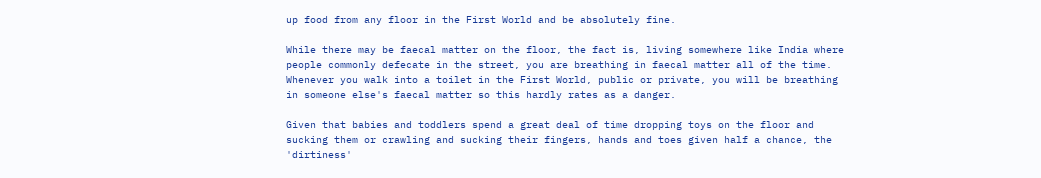up food from any floor in the First World and be absolutely fine.

While there may be faecal matter on the floor, the fact is, living somewhere like India where people commonly defecate in the street, you are breathing in faecal matter all of the time. Whenever you walk into a toilet in the First World, public or private, you will be breathing in someone else's faecal matter so this hardly rates as a danger.

Given that babies and toddlers spend a great deal of time dropping toys on the floor and sucking them or crawling and sucking their fingers, hands and toes given half a chance, the 'dirtiness'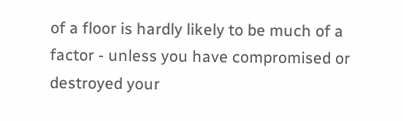of a floor is hardly likely to be much of a factor - unless you have compromised or destroyed your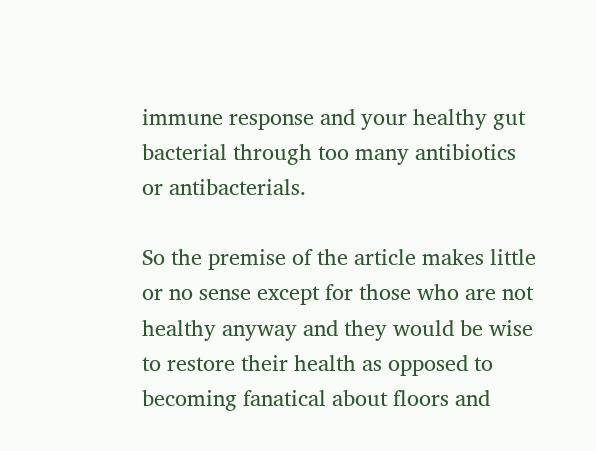immune response and your healthy gut bacterial through too many antibiotics or antibacterials.

So the premise of the article makes little or no sense except for those who are not healthy anyway and they would be wise to restore their health as opposed to becoming fanatical about floors and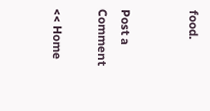food.


Post a Comment

<< Home